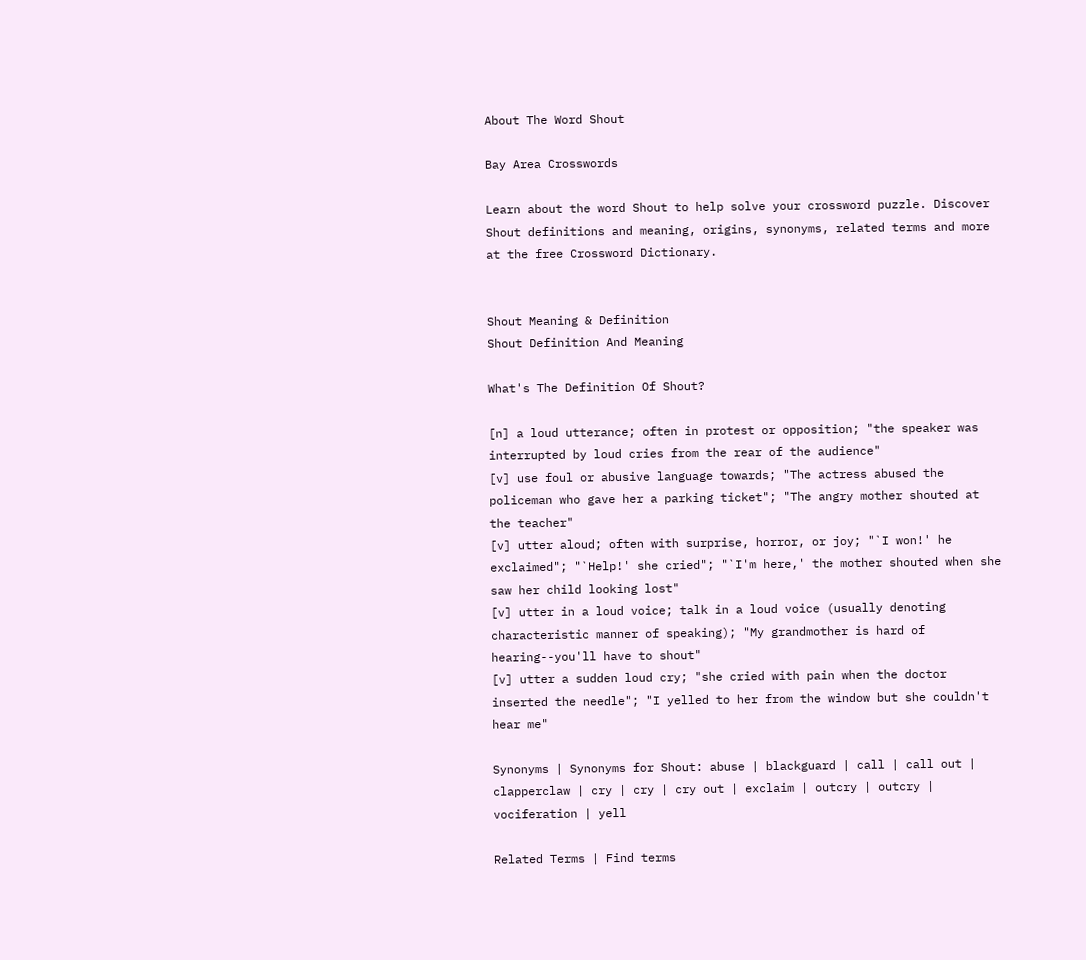About The Word Shout

Bay Area Crosswords

Learn about the word Shout to help solve your crossword puzzle. Discover Shout definitions and meaning, origins, synonyms, related terms and more at the free Crossword Dictionary.


Shout Meaning & Definition
Shout Definition And Meaning

What's The Definition Of Shout?

[n] a loud utterance; often in protest or opposition; "the speaker was interrupted by loud cries from the rear of the audience"
[v] use foul or abusive language towards; "The actress abused the policeman who gave her a parking ticket"; "The angry mother shouted at the teacher"
[v] utter aloud; often with surprise, horror, or joy; "`I won!' he exclaimed"; "`Help!' she cried"; "`I'm here,' the mother shouted when she saw her child looking lost"
[v] utter in a loud voice; talk in a loud voice (usually denoting characteristic manner of speaking); "My grandmother is hard of hearing--you'll have to shout"
[v] utter a sudden loud cry; "she cried with pain when the doctor inserted the needle"; "I yelled to her from the window but she couldn't hear me"

Synonyms | Synonyms for Shout: abuse | blackguard | call | call out | clapperclaw | cry | cry | cry out | exclaim | outcry | outcry | vociferation | yell

Related Terms | Find terms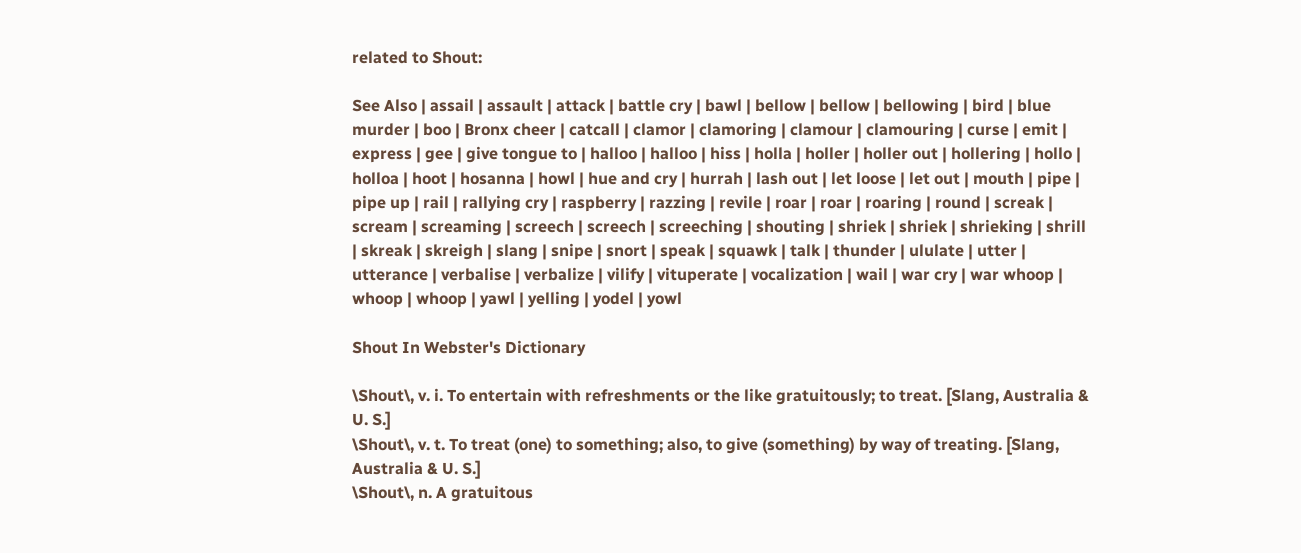related to Shout:

See Also | assail | assault | attack | battle cry | bawl | bellow | bellow | bellowing | bird | blue murder | boo | Bronx cheer | catcall | clamor | clamoring | clamour | clamouring | curse | emit | express | gee | give tongue to | halloo | halloo | hiss | holla | holler | holler out | hollering | hollo | holloa | hoot | hosanna | howl | hue and cry | hurrah | lash out | let loose | let out | mouth | pipe | pipe up | rail | rallying cry | raspberry | razzing | revile | roar | roar | roaring | round | screak | scream | screaming | screech | screech | screeching | shouting | shriek | shriek | shrieking | shrill | skreak | skreigh | slang | snipe | snort | speak | squawk | talk | thunder | ululate | utter | utterance | verbalise | verbalize | vilify | vituperate | vocalization | wail | war cry | war whoop | whoop | whoop | yawl | yelling | yodel | yowl

Shout In Webster's Dictionary

\Shout\, v. i. To entertain with refreshments or the like gratuitously; to treat. [Slang, Australia & U. S.]
\Shout\, v. t. To treat (one) to something; also, to give (something) by way of treating. [Slang, Australia & U. S.]
\Shout\, n. A gratuitous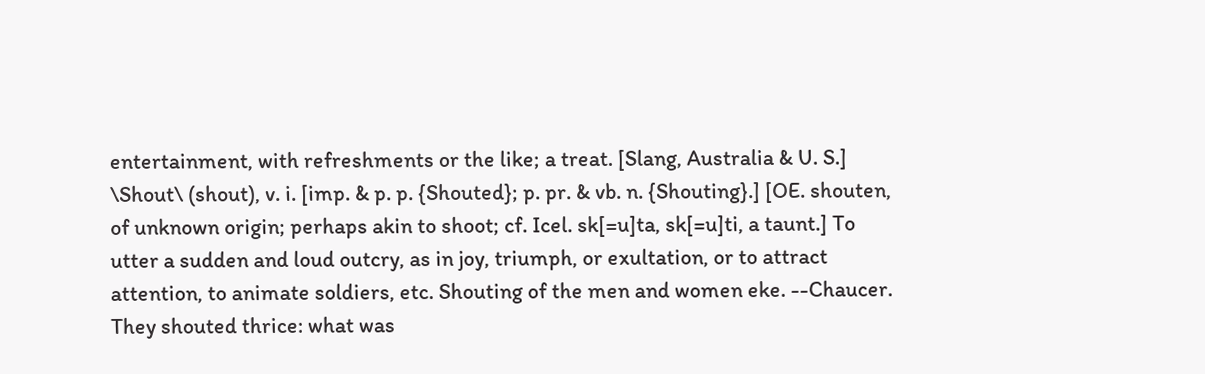entertainment, with refreshments or the like; a treat. [Slang, Australia & U. S.]
\Shout\ (shout), v. i. [imp. & p. p. {Shouted}; p. pr. & vb. n. {Shouting}.] [OE. shouten, of unknown origin; perhaps akin to shoot; cf. Icel. sk[=u]ta, sk[=u]ti, a taunt.] To utter a sudden and loud outcry, as in joy, triumph, or exultation, or to attract attention, to animate soldiers, etc. Shouting of the men and women eke. --Chaucer. They shouted thrice: what was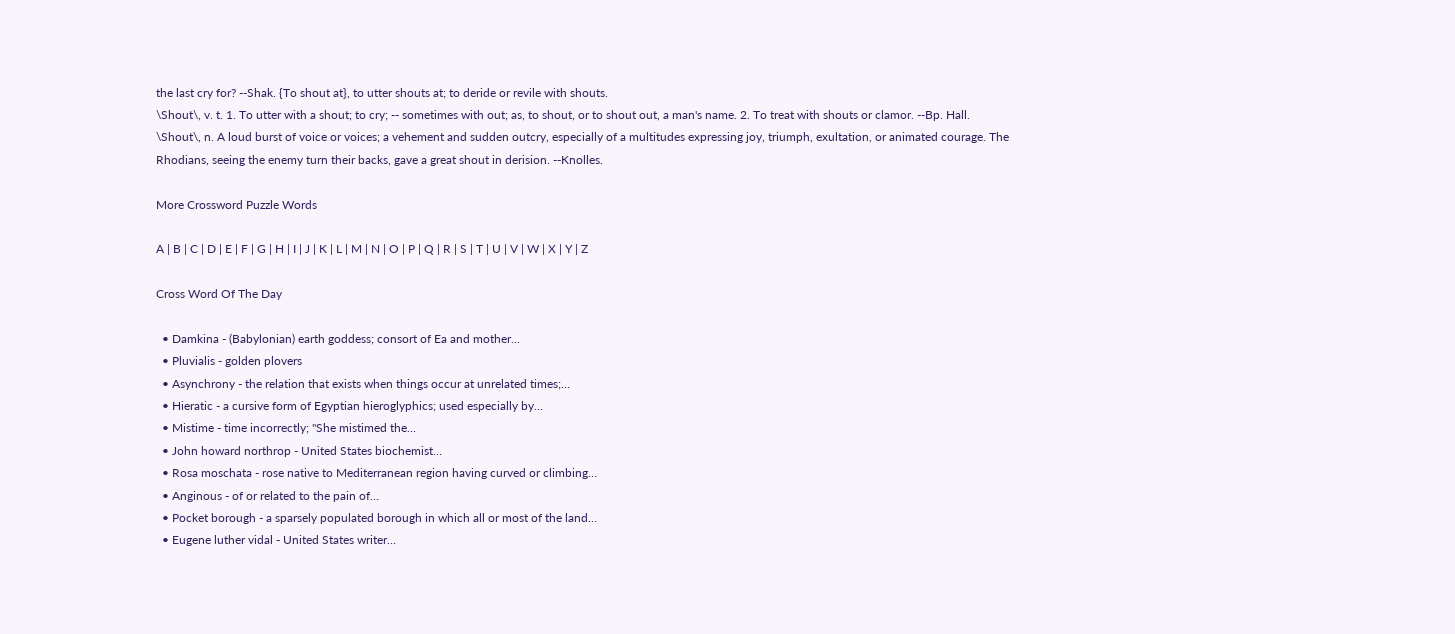the last cry for? --Shak. {To shout at}, to utter shouts at; to deride or revile with shouts.
\Shout\, v. t. 1. To utter with a shout; to cry; -- sometimes with out; as, to shout, or to shout out, a man's name. 2. To treat with shouts or clamor. --Bp. Hall.
\Shout\, n. A loud burst of voice or voices; a vehement and sudden outcry, especially of a multitudes expressing joy, triumph, exultation, or animated courage. The Rhodians, seeing the enemy turn their backs, gave a great shout in derision. --Knolles.

More Crossword Puzzle Words

A | B | C | D | E | F | G | H | I | J | K | L | M | N | O | P | Q | R | S | T | U | V | W | X | Y | Z

Cross Word Of The Day

  • Damkina ‐ (Babylonian) earth goddess; consort of Ea and mother…
  • Pluvialis ‐ golden plovers
  • Asynchrony ‐ the relation that exists when things occur at unrelated times;…
  • Hieratic ‐ a cursive form of Egyptian hieroglyphics; used especially by…
  • Mistime ‐ time incorrectly; "She mistimed the…
  • John howard northrop ‐ United States biochemist…
  • Rosa moschata ‐ rose native to Mediterranean region having curved or climbing…
  • Anginous ‐ of or related to the pain of…
  • Pocket borough ‐ a sparsely populated borough in which all or most of the land…
  • Eugene luther vidal ‐ United States writer…